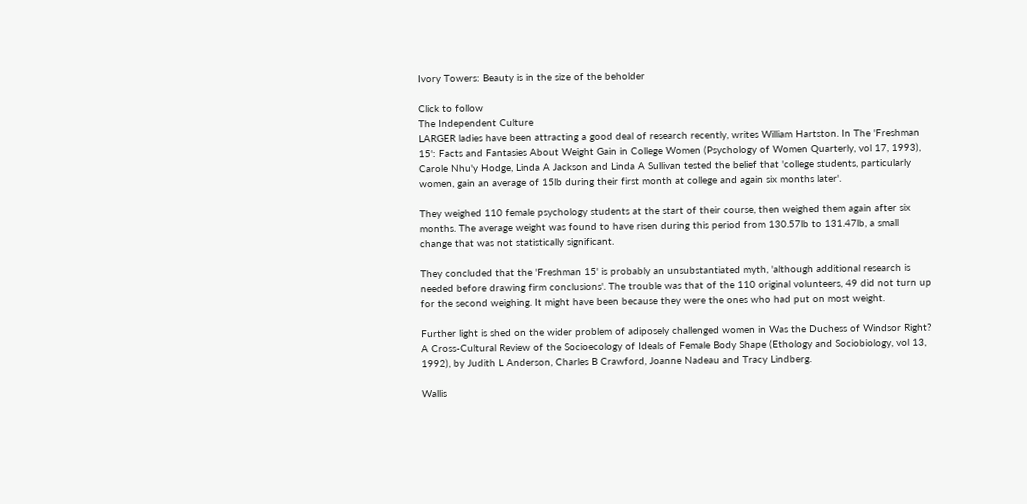Ivory Towers: Beauty is in the size of the beholder

Click to follow
The Independent Culture
LARGER ladies have been attracting a good deal of research recently, writes William Hartston. In The 'Freshman 15': Facts and Fantasies About Weight Gain in College Women (Psychology of Women Quarterly, vol 17, 1993), Carole Nhu'y Hodge, Linda A Jackson and Linda A Sullivan tested the belief that 'college students, particularly women, gain an average of 15lb during their first month at college and again six months later'.

They weighed 110 female psychology students at the start of their course, then weighed them again after six months. The average weight was found to have risen during this period from 130.57lb to 131.47lb, a small change that was not statistically significant.

They concluded that the 'Freshman 15' is probably an unsubstantiated myth, 'although additional research is needed before drawing firm conclusions'. The trouble was that of the 110 original volunteers, 49 did not turn up for the second weighing. It might have been because they were the ones who had put on most weight.

Further light is shed on the wider problem of adiposely challenged women in Was the Duchess of Windsor Right? A Cross-Cultural Review of the Socioecology of Ideals of Female Body Shape (Ethology and Sociobiology, vol 13, 1992), by Judith L Anderson, Charles B Crawford, Joanne Nadeau and Tracy Lindberg.

Wallis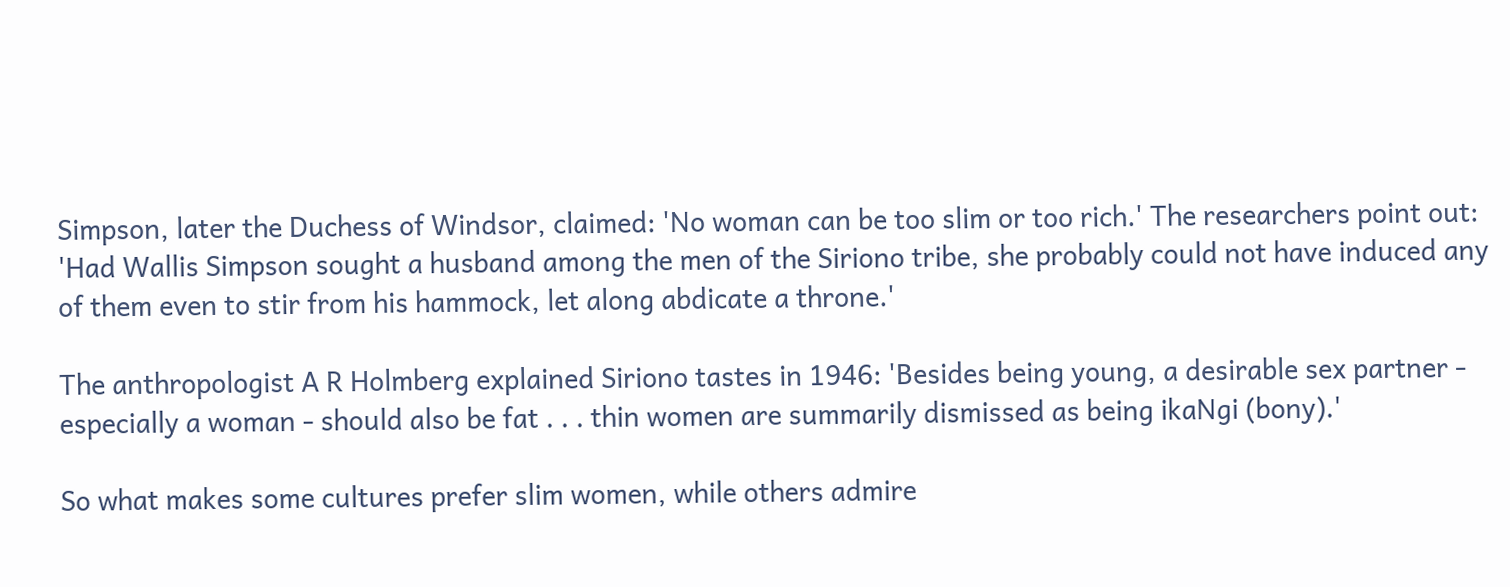Simpson, later the Duchess of Windsor, claimed: 'No woman can be too slim or too rich.' The researchers point out: 'Had Wallis Simpson sought a husband among the men of the Siriono tribe, she probably could not have induced any of them even to stir from his hammock, let along abdicate a throne.'

The anthropologist A R Holmberg explained Siriono tastes in 1946: 'Besides being young, a desirable sex partner - especially a woman - should also be fat . . . thin women are summarily dismissed as being ikaNgi (bony).'

So what makes some cultures prefer slim women, while others admire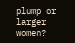plump or larger women?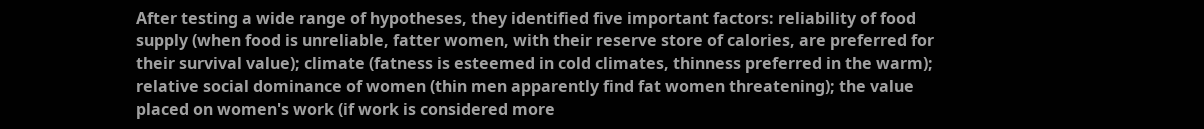After testing a wide range of hypotheses, they identified five important factors: reliability of food supply (when food is unreliable, fatter women, with their reserve store of calories, are preferred for their survival value); climate (fatness is esteemed in cold climates, thinness preferred in the warm); relative social dominance of women (thin men apparently find fat women threatening); the value placed on women's work (if work is considered more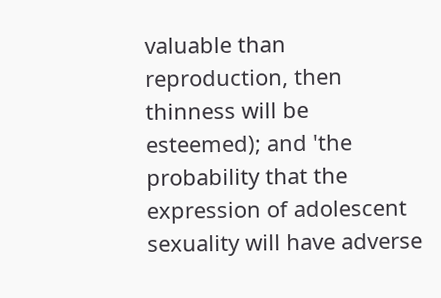valuable than reproduction, then thinness will be esteemed); and 'the probability that the expression of adolescent sexuality will have adverse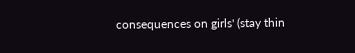consequences on girls' (stay thin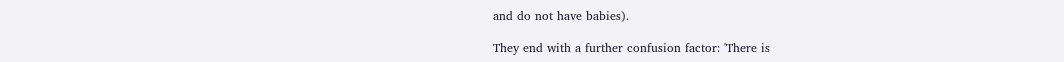and do not have babies).

They end with a further confusion factor: 'There is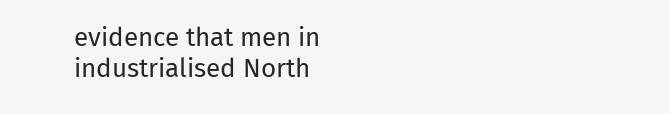evidence that men in industrialised North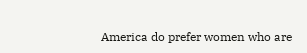America do prefer women who are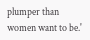plumper than women want to be.'